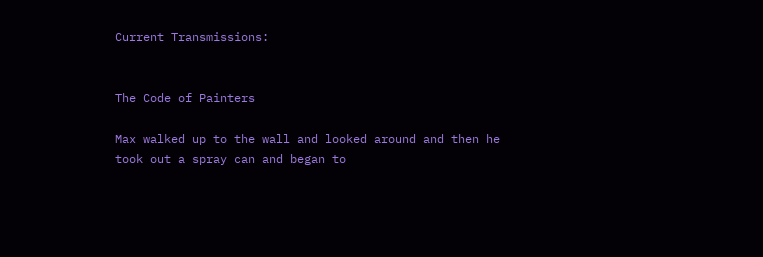Current Transmissions:


The Code of Painters

Max walked up to the wall and looked around and then he took out a spray can and began to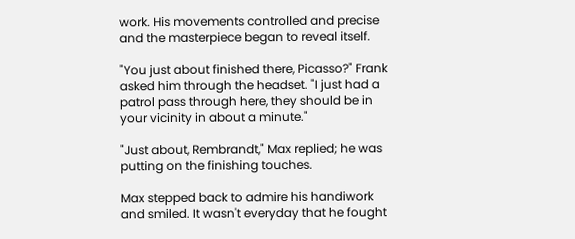work. His movements controlled and precise and the masterpiece began to reveal itself.

"You just about finished there, Picasso?" Frank asked him through the headset. "I just had a patrol pass through here, they should be in your vicinity in about a minute."

"Just about, Rembrandt," Max replied; he was putting on the finishing touches.

Max stepped back to admire his handiwork and smiled. It wasn't everyday that he fought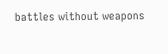battles without weapons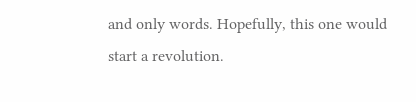and only words. Hopefully, this one would start a revolution.